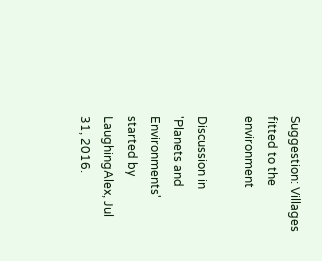Suggestion: Villages fitted to the environment

Discussion in 'Planets and Environments' started by LaughingAlex, Jul 31, 2016.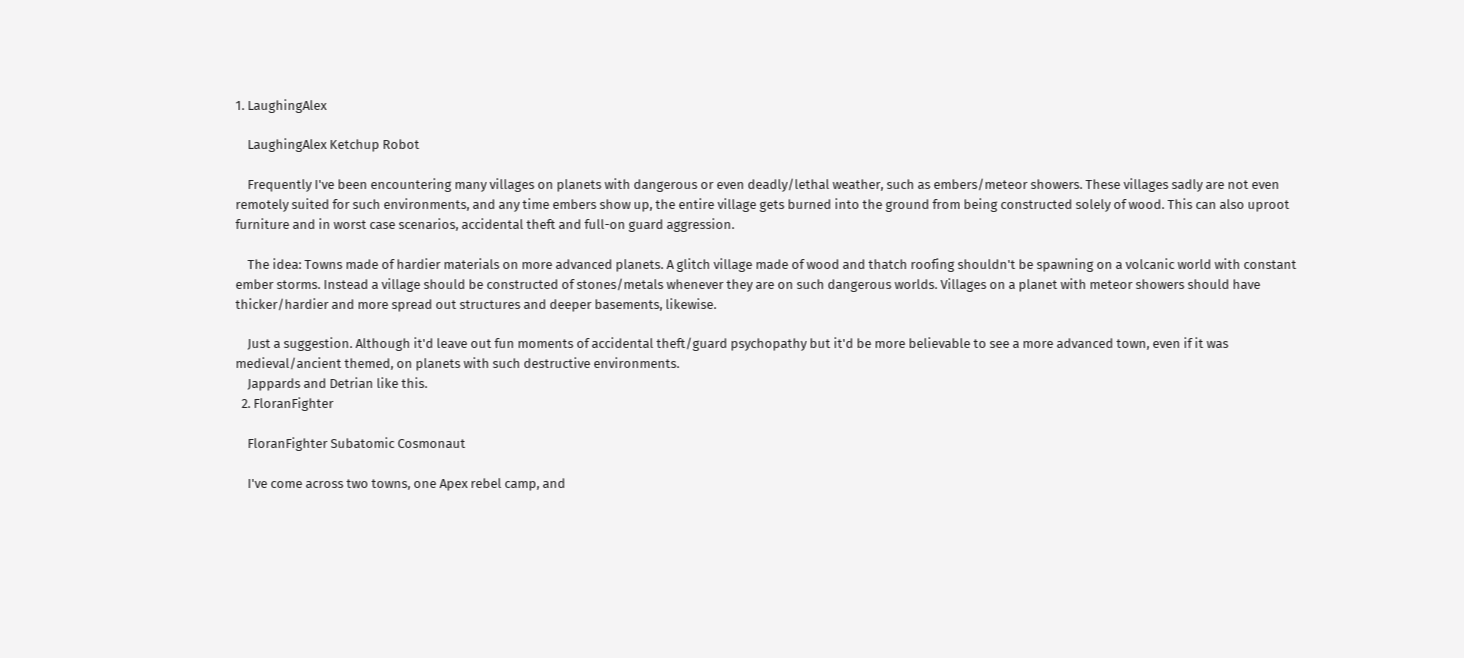1. LaughingAlex

    LaughingAlex Ketchup Robot

    Frequently I've been encountering many villages on planets with dangerous or even deadly/lethal weather, such as embers/meteor showers. These villages sadly are not even remotely suited for such environments, and any time embers show up, the entire village gets burned into the ground from being constructed solely of wood. This can also uproot furniture and in worst case scenarios, accidental theft and full-on guard aggression.

    The idea: Towns made of hardier materials on more advanced planets. A glitch village made of wood and thatch roofing shouldn't be spawning on a volcanic world with constant ember storms. Instead a village should be constructed of stones/metals whenever they are on such dangerous worlds. Villages on a planet with meteor showers should have thicker/hardier and more spread out structures and deeper basements, likewise.

    Just a suggestion. Although it'd leave out fun moments of accidental theft/guard psychopathy but it'd be more believable to see a more advanced town, even if it was medieval/ancient themed, on planets with such destructive environments.
    Jappards and Detrian like this.
  2. FloranFighter

    FloranFighter Subatomic Cosmonaut

    I've come across two towns, one Apex rebel camp, and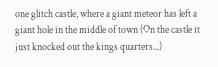one glitch castle, where a giant meteor has left a giant hole in the middle of town (On the castle it just knocked out the kings quarters...)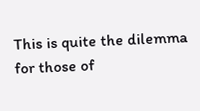This is quite the dilemma for those of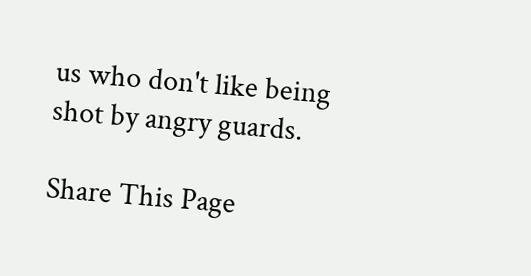us who don't like being shot by angry guards.

Share This Page